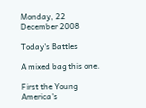Monday, 22 December 2008

Today's Battles

A mixed bag this one.

First the Young America's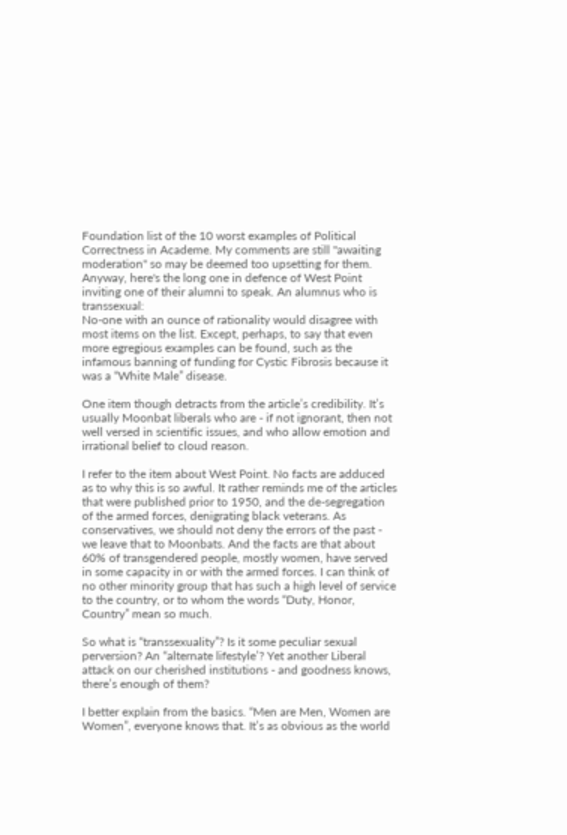Foundation list of the 10 worst examples of Political Correctness in Academe. My comments are still "awaiting moderation" so may be deemed too upsetting for them. Anyway, here's the long one in defence of West Point inviting one of their alumni to speak. An alumnus who is transsexual:
No-one with an ounce of rationality would disagree with most items on the list. Except, perhaps, to say that even more egregious examples can be found, such as the infamous banning of funding for Cystic Fibrosis because it was a “White Male” disease.

One item though detracts from the article’s credibility. It’s usually Moonbat liberals who are - if not ignorant, then not well versed in scientific issues, and who allow emotion and irrational belief to cloud reason.

I refer to the item about West Point. No facts are adduced as to why this is so awful. It rather reminds me of the articles that were published prior to 1950, and the de-segregation of the armed forces, denigrating black veterans. As conservatives, we should not deny the errors of the past - we leave that to Moonbats. And the facts are that about 60% of transgendered people, mostly women, have served in some capacity in or with the armed forces. I can think of no other minority group that has such a high level of service to the country, or to whom the words “Duty, Honor, Country” mean so much.

So what is “transsexuality”? Is it some peculiar sexual perversion? An “alternate lifestyle’? Yet another Liberal attack on our cherished institutions - and goodness knows, there’s enough of them?

I better explain from the basics. “Men are Men, Women are Women”, everyone knows that. It’s as obvious as the world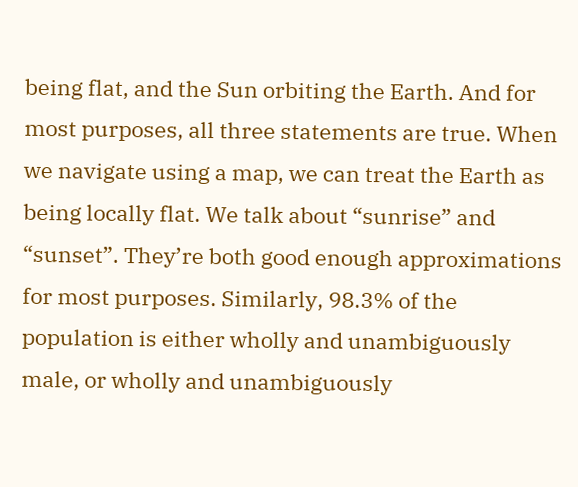being flat, and the Sun orbiting the Earth. And for most purposes, all three statements are true. When we navigate using a map, we can treat the Earth as being locally flat. We talk about “sunrise” and “sunset”. They’re both good enough approximations for most purposes. Similarly, 98.3% of the population is either wholly and unambiguously male, or wholly and unambiguously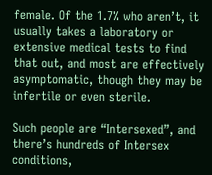female. Of the 1.7% who aren’t, it usually takes a laboratory or extensive medical tests to find that out, and most are effectively asymptomatic, though they may be infertile or even sterile.

Such people are “Intersexed”, and there’s hundreds of Intersex conditions,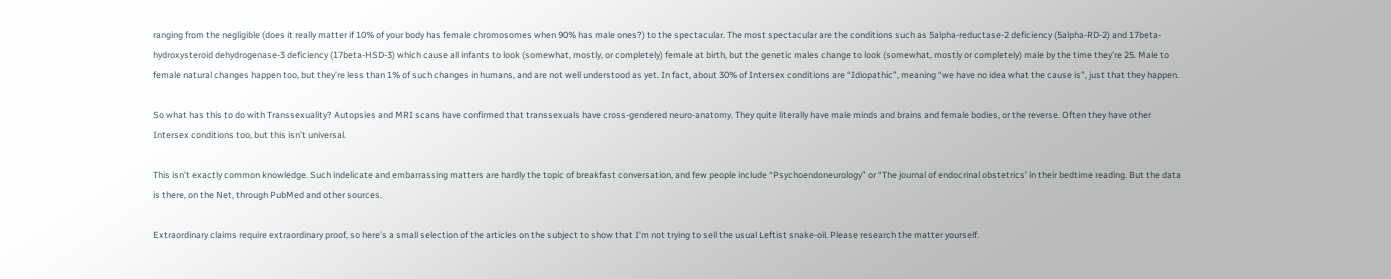ranging from the negligible (does it really matter if 10% of your body has female chromosomes when 90% has male ones?) to the spectacular. The most spectacular are the conditions such as 5alpha-reductase-2 deficiency (5alpha-RD-2) and 17beta-hydroxysteroid dehydrogenase-3 deficiency (17beta-HSD-3) which cause all infants to look (somewhat, mostly, or completely) female at birth, but the genetic males change to look (somewhat, mostly or completely) male by the time they’re 25. Male to female natural changes happen too, but they’re less than 1% of such changes in humans, and are not well understood as yet. In fact, about 30% of Intersex conditions are “Idiopathic”, meaning “we have no idea what the cause is”, just that they happen.

So what has this to do with Transsexuality? Autopsies and MRI scans have confirmed that transsexuals have cross-gendered neuro-anatomy. They quite literally have male minds and brains and female bodies, or the reverse. Often they have other Intersex conditions too, but this isn’t universal.

This isn’t exactly common knowledge. Such indelicate and embarrassing matters are hardly the topic of breakfast conversation, and few people include “Psychoendoneurology” or “The journal of endocrinal obstetrics’ in their bedtime reading. But the data is there, on the Net, through PubMed and other sources.

Extraordinary claims require extraordinary proof, so here’s a small selection of the articles on the subject to show that I’m not trying to sell the usual Leftist snake-oil. Please research the matter yourself.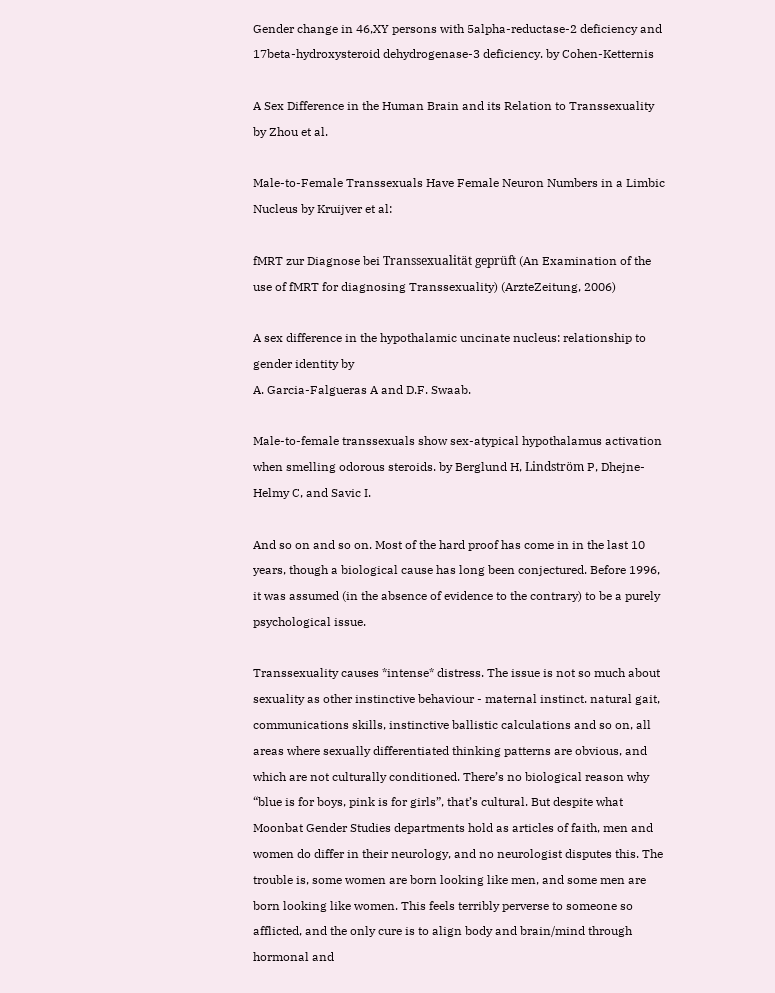Gender change in 46,XY persons with 5alpha-reductase-2 deficiency and 17beta-hydroxysteroid dehydrogenase-3 deficiency. by Cohen-Ketternis

A Sex Difference in the Human Brain and its Relation to Transsexuality by Zhou et al.

Male-to-Female Transsexuals Have Female Neuron Numbers in a Limbic Nucleus by Kruijver et al:

fMRT zur Diagnose bei Transsexualität geprüft (An Examination of the use of fMRT for diagnosing Transsexuality) (ArzteZeitung, 2006)

A sex difference in the hypothalamic uncinate nucleus: relationship to gender identity by
A. Garcia-Falgueras A and D.F. Swaab.

Male-to-female transsexuals show sex-atypical hypothalamus activation when smelling odorous steroids. by Berglund H, Lindström P, Dhejne-Helmy C, and Savic I.

And so on and so on. Most of the hard proof has come in in the last 10 years, though a biological cause has long been conjectured. Before 1996, it was assumed (in the absence of evidence to the contrary) to be a purely psychological issue.

Transsexuality causes *intense* distress. The issue is not so much about sexuality as other instinctive behaviour - maternal instinct. natural gait, communications skills, instinctive ballistic calculations and so on, all areas where sexually differentiated thinking patterns are obvious, and which are not culturally conditioned. There’s no biological reason why “blue is for boys, pink is for girls”, that’s cultural. But despite what Moonbat Gender Studies departments hold as articles of faith, men and women do differ in their neurology, and no neurologist disputes this. The trouble is, some women are born looking like men, and some men are born looking like women. This feels terribly perverse to someone so afflicted, and the only cure is to align body and brain/mind through hormonal and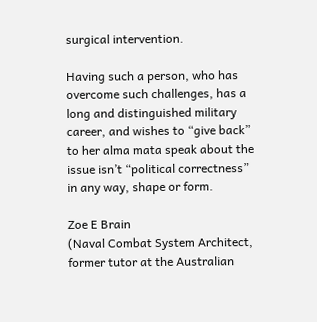surgical intervention.

Having such a person, who has overcome such challenges, has a long and distinguished military career, and wishes to “give back” to her alma mata speak about the issue isn’t “political correctness” in any way, shape or form.

Zoe E Brain
(Naval Combat System Architect, former tutor at the Australian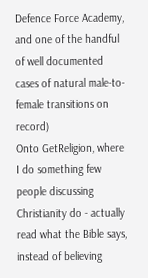Defence Force Academy, and one of the handful of well documented cases of natural male-to-female transitions on record)
Onto GetReligion, where I do something few people discussing Christianity do - actually read what the Bible says, instead of believing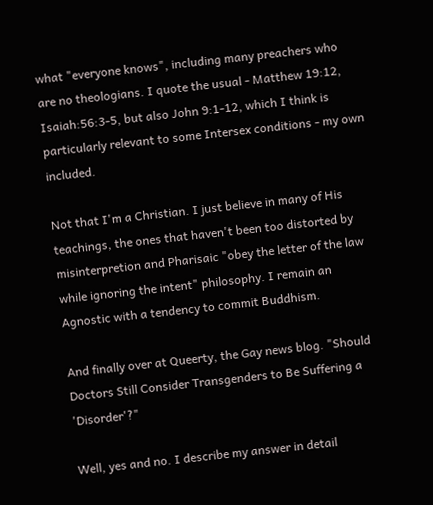what "everyone knows", including many preachers who are no theologians. I quote the usual - Matthew 19:12, Isaiah:56:3-5, but also John 9:1-12, which I think is particularly relevant to some Intersex conditions - my own included.

Not that I'm a Christian. I just believe in many of His teachings, the ones that haven't been too distorted by misinterpretion and Pharisaic "obey the letter of the law while ignoring the intent" philosophy. I remain an Agnostic with a tendency to commit Buddhism.

And finally over at Queerty, the Gay news blog. "Should Doctors Still Consider Transgenders to Be Suffering a 'Disorder'?"

Well, yes and no. I describe my answer in detail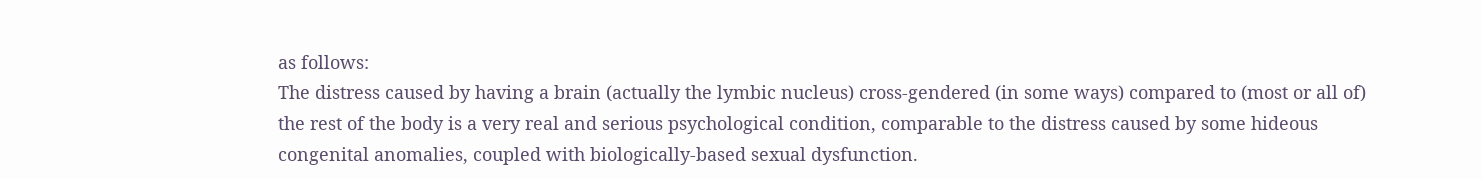as follows:
The distress caused by having a brain (actually the lymbic nucleus) cross-gendered (in some ways) compared to (most or all of) the rest of the body is a very real and serious psychological condition, comparable to the distress caused by some hideous congenital anomalies, coupled with biologically-based sexual dysfunction.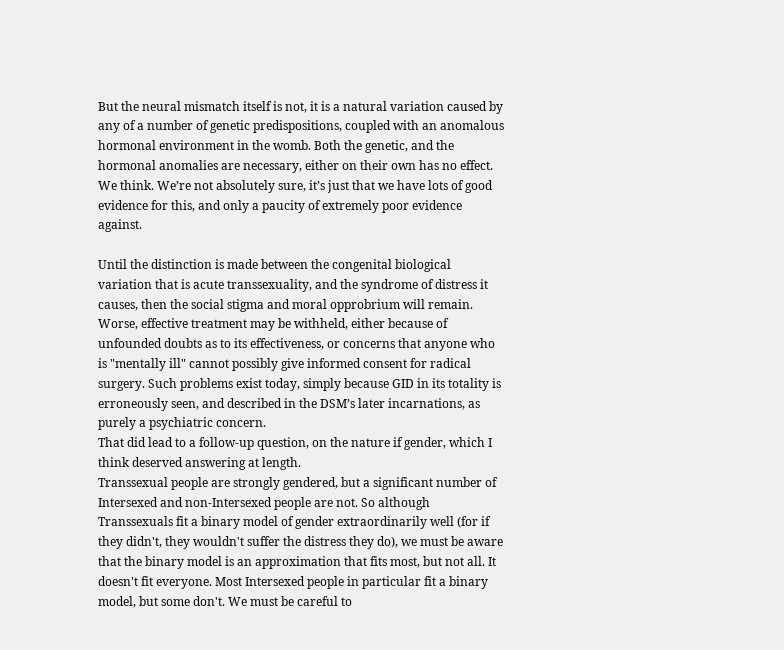But the neural mismatch itself is not, it is a natural variation caused by any of a number of genetic predispositions, coupled with an anomalous hormonal environment in the womb. Both the genetic, and the hormonal anomalies are necessary, either on their own has no effect. We think. We’re not absolutely sure, it’s just that we have lots of good evidence for this, and only a paucity of extremely poor evidence against.

Until the distinction is made between the congenital biological variation that is acute transsexuality, and the syndrome of distress it causes, then the social stigma and moral opprobrium will remain. Worse, effective treatment may be withheld, either because of unfounded doubts as to its effectiveness, or concerns that anyone who is "mentally ill" cannot possibly give informed consent for radical surgery. Such problems exist today, simply because GID in its totality is erroneously seen, and described in the DSM’s later incarnations, as purely a psychiatric concern.
That did lead to a follow-up question, on the nature if gender, which I think deserved answering at length.
Transsexual people are strongly gendered, but a significant number of Intersexed and non-Intersexed people are not. So although Transsexuals fit a binary model of gender extraordinarily well (for if they didn't, they wouldn't suffer the distress they do), we must be aware that the binary model is an approximation that fits most, but not all. It doesn't fit everyone. Most Intersexed people in particular fit a binary model, but some don't. We must be careful to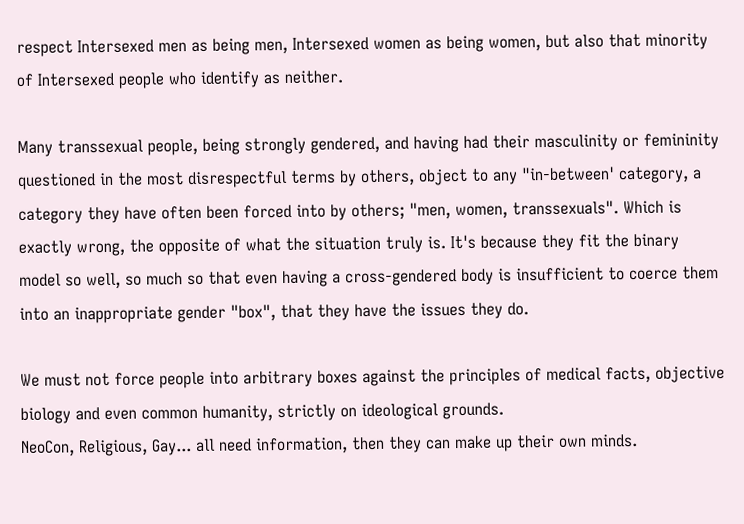respect Intersexed men as being men, Intersexed women as being women, but also that minority of Intersexed people who identify as neither.

Many transsexual people, being strongly gendered, and having had their masculinity or femininity questioned in the most disrespectful terms by others, object to any "in-between' category, a category they have often been forced into by others; "men, women, transsexuals". Which is exactly wrong, the opposite of what the situation truly is. It's because they fit the binary model so well, so much so that even having a cross-gendered body is insufficient to coerce them into an inappropriate gender "box", that they have the issues they do.

We must not force people into arbitrary boxes against the principles of medical facts, objective biology and even common humanity, strictly on ideological grounds.
NeoCon, Religious, Gay... all need information, then they can make up their own minds.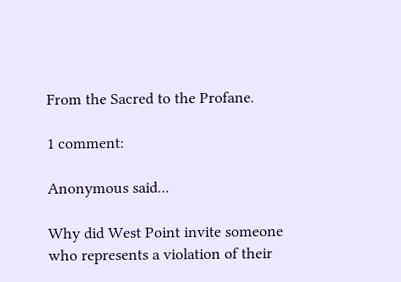From the Sacred to the Profane.

1 comment:

Anonymous said...

Why did West Point invite someone who represents a violation of their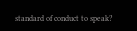standard of conduct to speak?